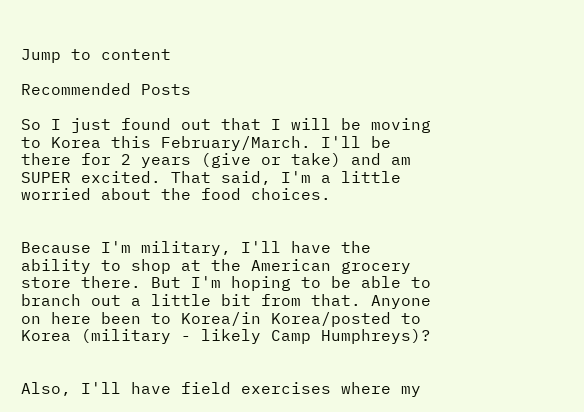Jump to content

Recommended Posts

So I just found out that I will be moving to Korea this February/March. I'll be there for 2 years (give or take) and am SUPER excited. That said, I'm a little worried about the food choices.


Because I'm military, I'll have the ability to shop at the American grocery store there. But I'm hoping to be able to branch out a little bit from that. Anyone on here been to Korea/in Korea/posted to Korea (military - likely Camp Humphreys)?


Also, I'll have field exercises where my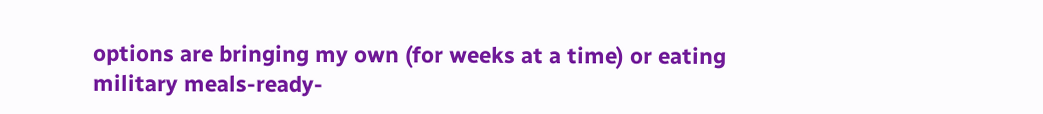options are bringing my own (for weeks at a time) or eating military meals-ready-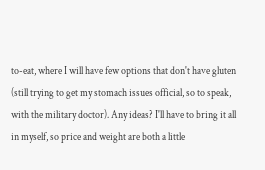to-eat, where I will have few options that don't have gluten (still trying to get my stomach issues official, so to speak, with the military doctor). Any ideas? I'll have to bring it all in myself, so price and weight are both a little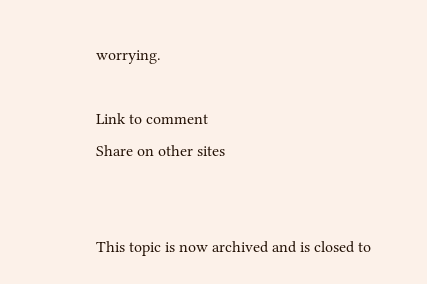worrying.

Link to comment
Share on other sites


This topic is now archived and is closed to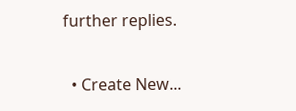further replies.

  • Create New...